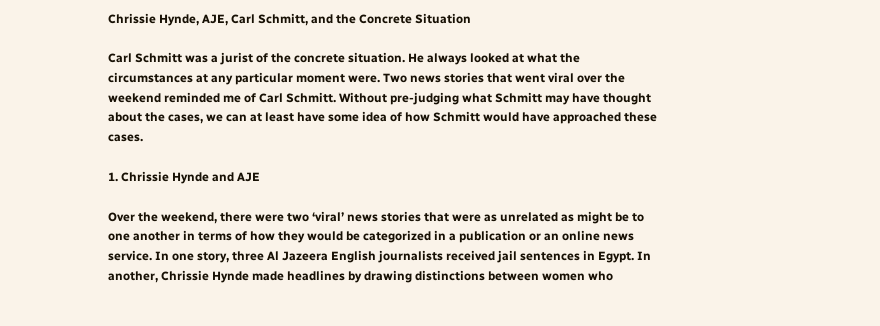Chrissie Hynde, AJE, Carl Schmitt, and the Concrete Situation

Carl Schmitt was a jurist of the concrete situation. He always looked at what the circumstances at any particular moment were. Two news stories that went viral over the weekend reminded me of Carl Schmitt. Without pre-judging what Schmitt may have thought about the cases, we can at least have some idea of how Schmitt would have approached these cases.

1. Chrissie Hynde and AJE

Over the weekend, there were two ‘viral’ news stories that were as unrelated as might be to one another in terms of how they would be categorized in a publication or an online news service. In one story, three Al Jazeera English journalists received jail sentences in Egypt. In another, Chrissie Hynde made headlines by drawing distinctions between women who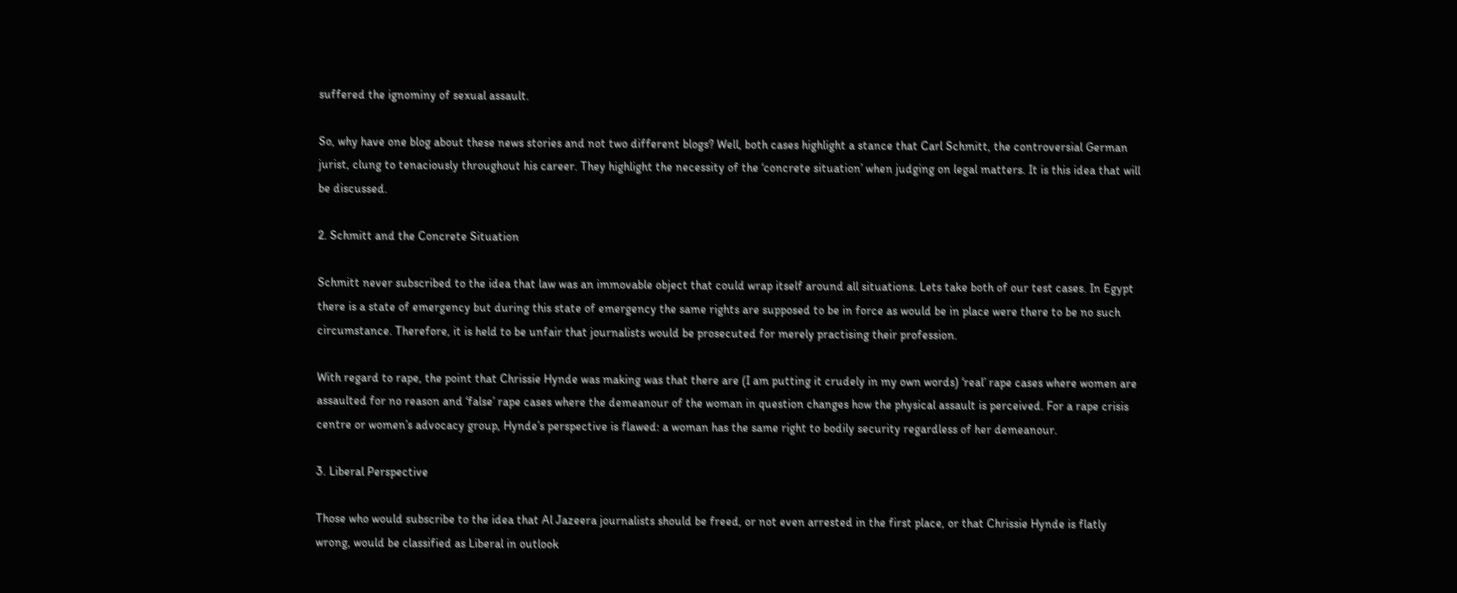suffered the ignominy of sexual assault.

So, why have one blog about these news stories and not two different blogs? Well, both cases highlight a stance that Carl Schmitt, the controversial German jurist, clung to tenaciously throughout his career. They highlight the necessity of the ‘concrete situation’ when judging on legal matters. It is this idea that will be discussed.

2. Schmitt and the Concrete Situation

Schmitt never subscribed to the idea that law was an immovable object that could wrap itself around all situations. Lets take both of our test cases. In Egypt there is a state of emergency but during this state of emergency the same rights are supposed to be in force as would be in place were there to be no such circumstance. Therefore, it is held to be unfair that journalists would be prosecuted for merely practising their profession.

With regard to rape, the point that Chrissie Hynde was making was that there are (I am putting it crudely in my own words) ‘real’ rape cases where women are assaulted for no reason and ‘false’ rape cases where the demeanour of the woman in question changes how the physical assault is perceived. For a rape crisis centre or women’s advocacy group, Hynde’s perspective is flawed: a woman has the same right to bodily security regardless of her demeanour.

3. Liberal Perspective

Those who would subscribe to the idea that Al Jazeera journalists should be freed, or not even arrested in the first place, or that Chrissie Hynde is flatly wrong, would be classified as Liberal in outlook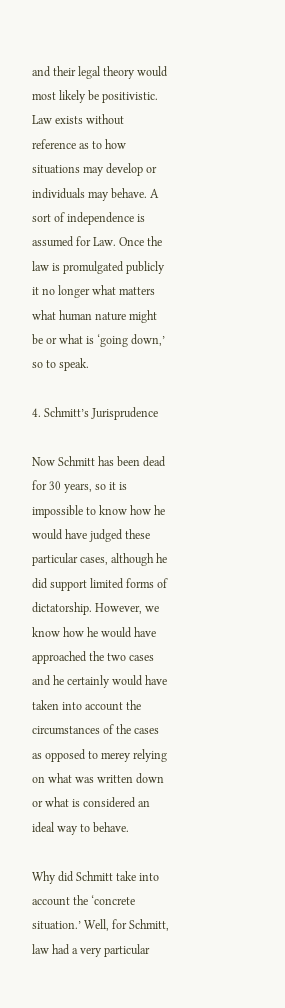and their legal theory would most likely be positivistic. Law exists without reference as to how situations may develop or individuals may behave. A sort of independence is assumed for Law. Once the law is promulgated publicly it no longer what matters what human nature might be or what is ‘going down,’ so to speak.

4. Schmitt’s Jurisprudence

Now Schmitt has been dead for 30 years, so it is impossible to know how he would have judged these particular cases, although he did support limited forms of dictatorship. However, we know how he would have approached the two cases and he certainly would have taken into account the circumstances of the cases as opposed to merey relying on what was written down or what is considered an ideal way to behave.

Why did Schmitt take into account the ‘concrete situation.’ Well, for Schmitt, law had a very particular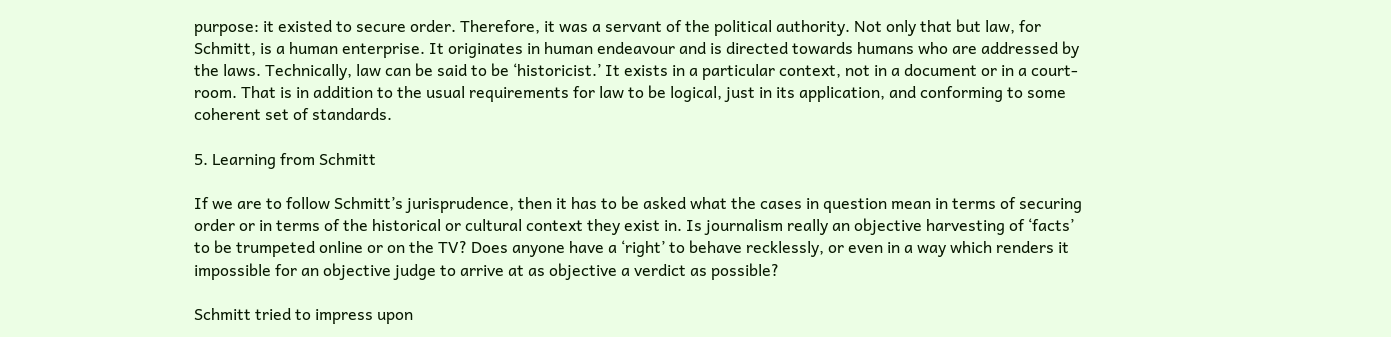purpose: it existed to secure order. Therefore, it was a servant of the political authority. Not only that but law, for Schmitt, is a human enterprise. It originates in human endeavour and is directed towards humans who are addressed by the laws. Technically, law can be said to be ‘historicist.’ It exists in a particular context, not in a document or in a court-room. That is in addition to the usual requirements for law to be logical, just in its application, and conforming to some coherent set of standards.

5. Learning from Schmitt

If we are to follow Schmitt’s jurisprudence, then it has to be asked what the cases in question mean in terms of securing order or in terms of the historical or cultural context they exist in. Is journalism really an objective harvesting of ‘facts’ to be trumpeted online or on the TV? Does anyone have a ‘right’ to behave recklessly, or even in a way which renders it impossible for an objective judge to arrive at as objective a verdict as possible?

Schmitt tried to impress upon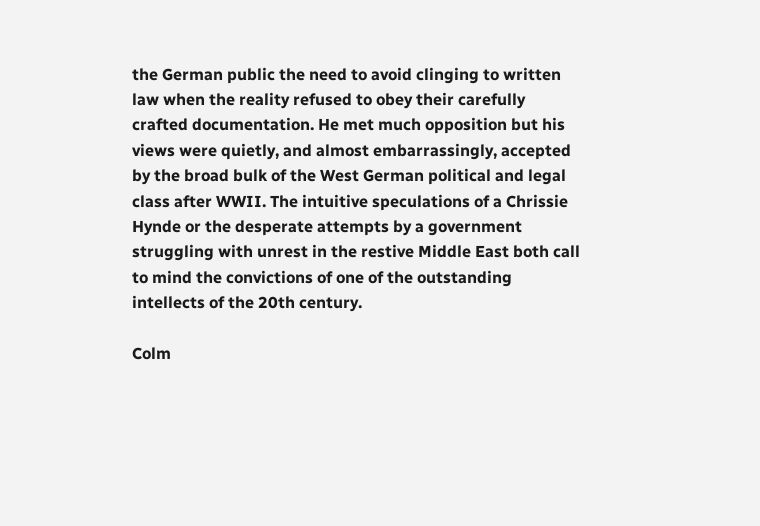the German public the need to avoid clinging to written law when the reality refused to obey their carefully crafted documentation. He met much opposition but his views were quietly, and almost embarrassingly, accepted by the broad bulk of the West German political and legal class after WWII. The intuitive speculations of a Chrissie Hynde or the desperate attempts by a government struggling with unrest in the restive Middle East both call to mind the convictions of one of the outstanding intellects of the 20th century.

Colm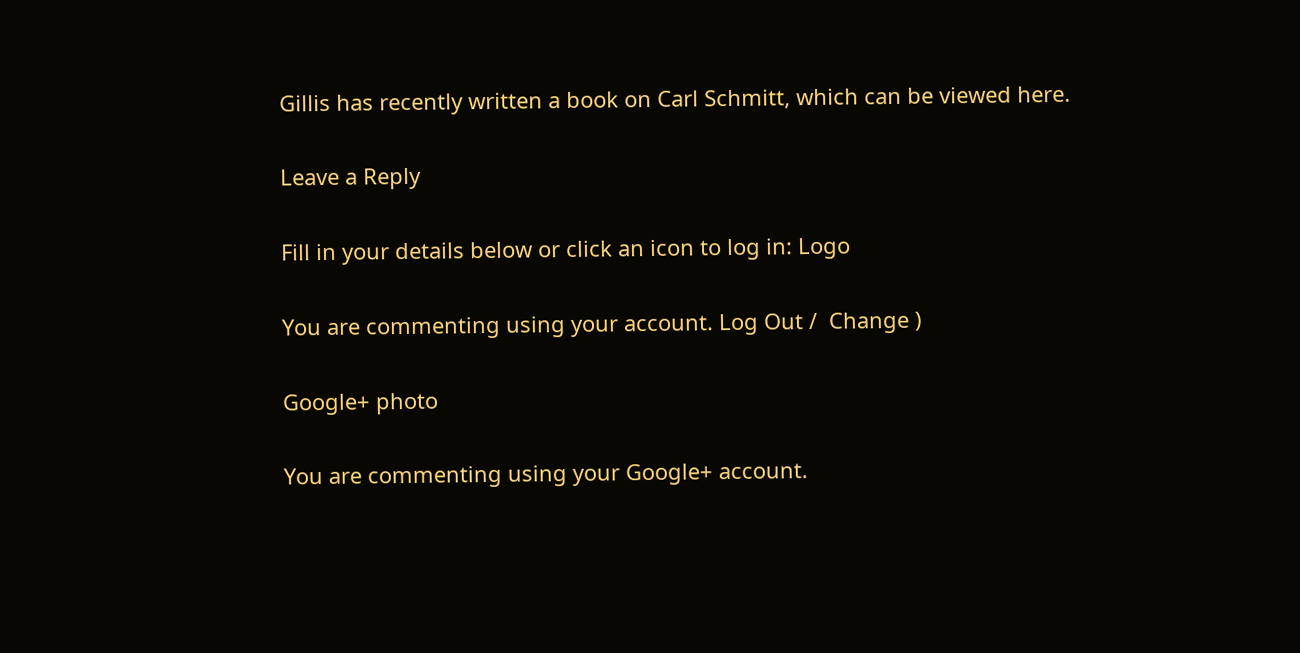Gillis has recently written a book on Carl Schmitt, which can be viewed here.

Leave a Reply

Fill in your details below or click an icon to log in: Logo

You are commenting using your account. Log Out /  Change )

Google+ photo

You are commenting using your Google+ account.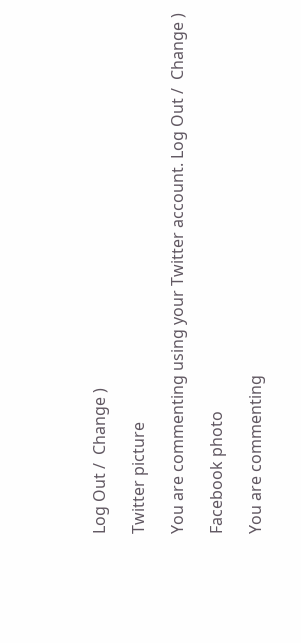Log Out /  Change )

Twitter picture

You are commenting using your Twitter account. Log Out /  Change )

Facebook photo

You are commenting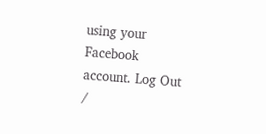using your Facebook account. Log Out /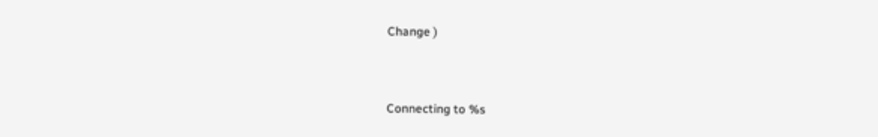Change )


Connecting to %s